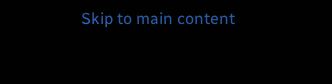Skip to main content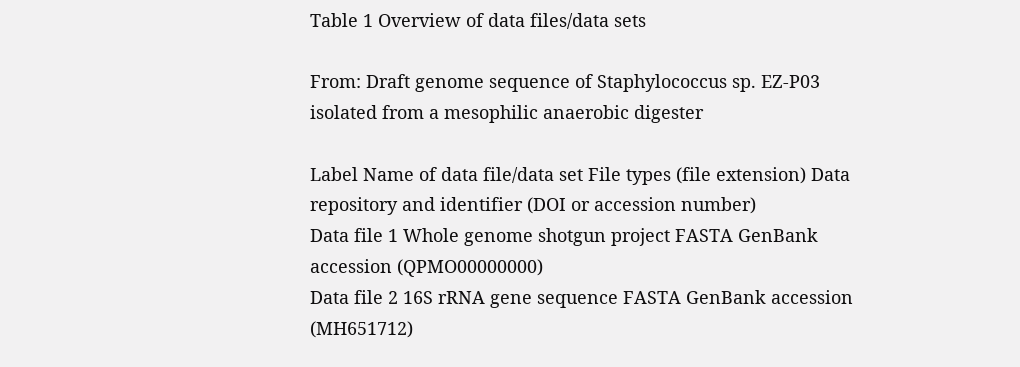Table 1 Overview of data files/data sets

From: Draft genome sequence of Staphylococcus sp. EZ-P03 isolated from a mesophilic anaerobic digester

Label Name of data file/data set File types (file extension) Data repository and identifier (DOI or accession number)
Data file 1 Whole genome shotgun project FASTA GenBank accession (QPMO00000000)
Data file 2 16S rRNA gene sequence FASTA GenBank accession (MH651712)